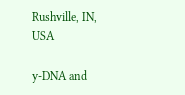Rushville, IN, USA

y-DNA and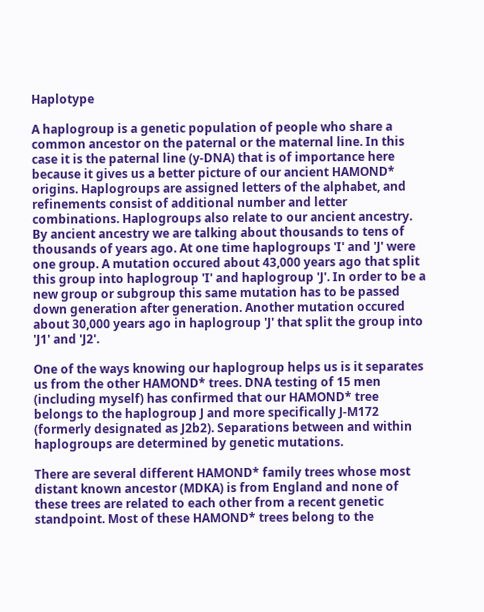Haplotype

A haplogroup is a genetic population of people who share a common ancestor on the paternal or the maternal line. In this case it is the paternal line (y-DNA) that is of importance here because it gives us a better picture of our ancient HAMOND* origins. Haplogroups are assigned letters of the alphabet, and refinements consist of additional number and letter combinations. Haplogroups also relate to our ancient ancestry. By ancient ancestry we are talking about thousands to tens of thousands of years ago. At one time haplogroups 'I' and 'J' were one group. A mutation occured about 43,000 years ago that split this group into haplogroup 'I' and haplogroup 'J'. In order to be a new group or subgroup this same mutation has to be passed down generation after generation. Another mutation occured about 30,000 years ago in haplogroup 'J' that split the group into 'J1' and 'J2'.

One of the ways knowing our haplogroup helps us is it separates us from the other HAMOND* trees. DNA testing of 15 men (including myself) has confirmed that our HAMOND* tree belongs to the haplogroup J and more specifically J-M172 (formerly designated as J2b2). Separations between and within haplogroups are determined by genetic mutations.

There are several different HAMOND* family trees whose most distant known ancestor (MDKA) is from England and none of these trees are related to each other from a recent genetic standpoint. Most of these HAMOND* trees belong to the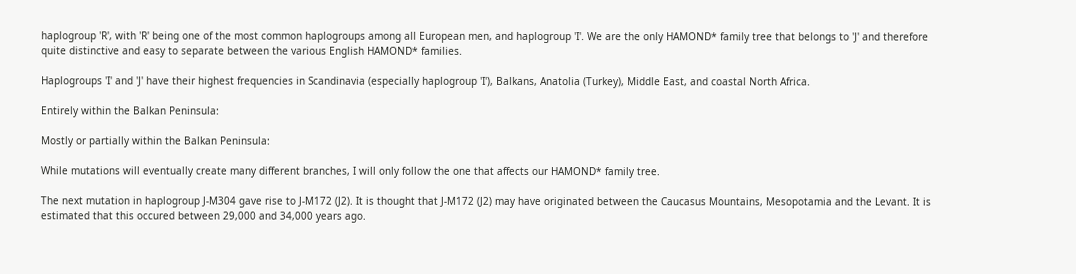haplogroup 'R', with 'R' being one of the most common haplogroups among all European men, and haplogroup 'I'. We are the only HAMOND* family tree that belongs to 'J' and therefore quite distinctive and easy to separate between the various English HAMOND* families.

Haplogroups 'I' and 'J' have their highest frequencies in Scandinavia (especially haplogroup 'I'), Balkans, Anatolia (Turkey), Middle East, and coastal North Africa.

Entirely within the Balkan Peninsula:

Mostly or partially within the Balkan Peninsula:

While mutations will eventually create many different branches, I will only follow the one that affects our HAMOND* family tree.

The next mutation in haplogroup J-M304 gave rise to J-M172 (J2). It is thought that J-M172 (J2) may have originated between the Caucasus Mountains, Mesopotamia and the Levant. It is estimated that this occured between 29,000 and 34,000 years ago.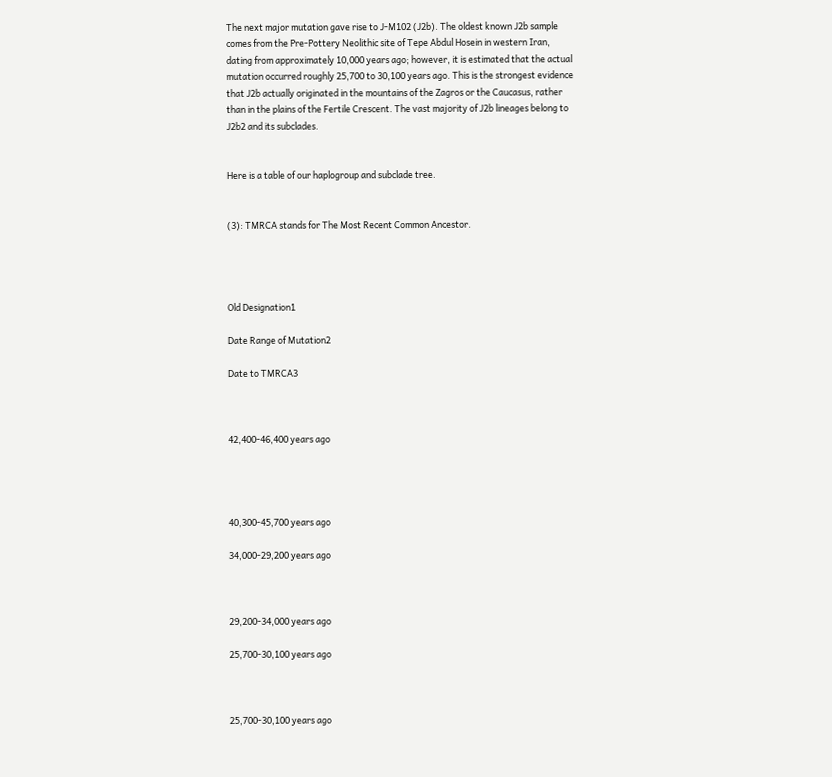The next major mutation gave rise to J-M102 (J2b). The oldest known J2b sample comes from the Pre-Pottery Neolithic site of Tepe Abdul Hosein in western Iran, dating from approximately 10,000 years ago; however, it is estimated that the actual mutation occurred roughly 25,700 to 30,100 years ago. This is the strongest evidence that J2b actually originated in the mountains of the Zagros or the Caucasus, rather than in the plains of the Fertile Crescent. The vast majority of J2b lineages belong to J2b2 and its subclades.


Here is a table of our haplogroup and subclade tree.


(3): TMRCA stands for The Most Recent Common Ancestor.




Old Designation1

Date Range of Mutation2

Date to TMRCA3



42,400-46,400 years ago




40,300-45,700 years ago

34,000-29,200 years ago



29,200-34,000 years ago

25,700-30,100 years ago



25,700-30,100 years ago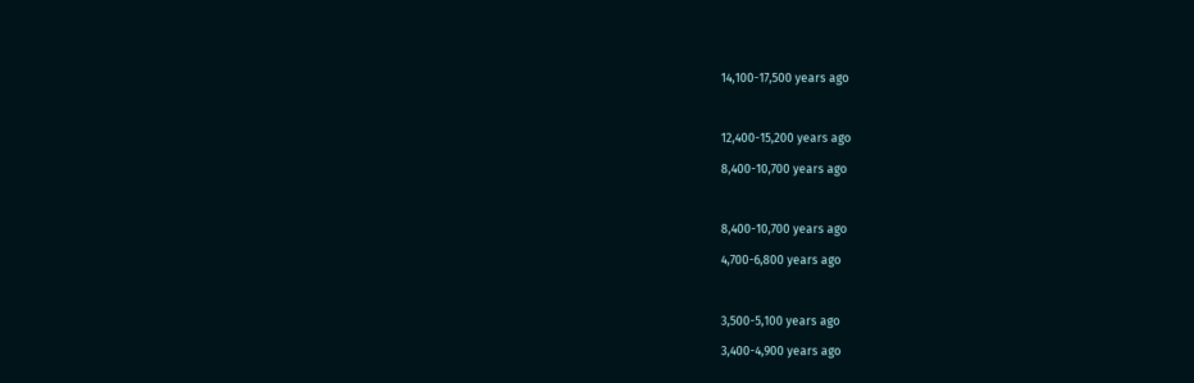14,100-17,500 years ago



12,400-15,200 years ago

8,400-10,700 years ago



8,400-10,700 years ago

4,700-6,800 years ago



3,500-5,100 years ago

3,400-4,900 years ago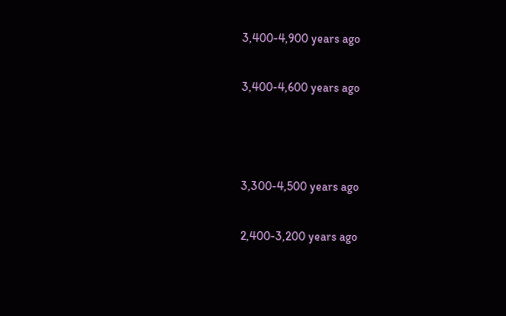3,400-4,900 years ago

3,400-4,600 years ago



3,300-4,500 years ago

2,400-3,200 years ago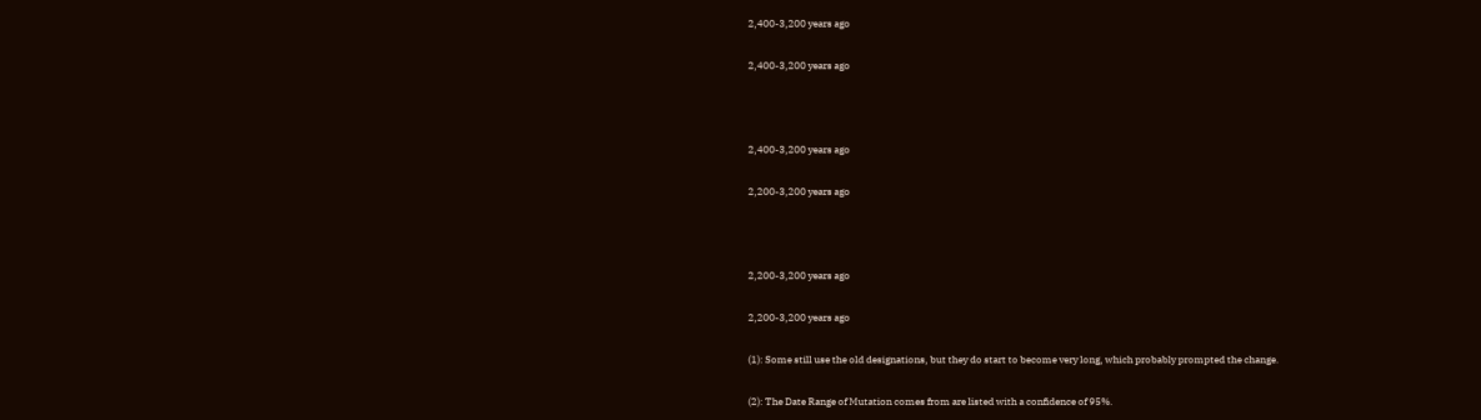2,400-3,200 years ago

2,400-3,200 years ago



2,400-3,200 years ago

2,200-3,200 years ago



2,200-3,200 years ago

2,200-3,200 years ago

(1): Some still use the old designations, but they do start to become very long, which probably prompted the change.

(2): The Date Range of Mutation comes from are listed with a confidence of 95%.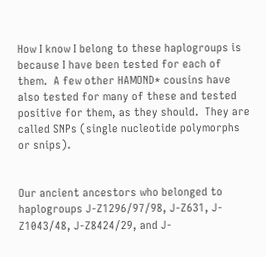How I know I belong to these haplogroups is because I have been tested for each of them.  A few other HAMOND* cousins have also tested for many of these and tested positive for them, as they should.  They are called SNPs (single nucleotide polymorphs or snips).


Our ancient ancestors who belonged to haplogroups J-Z1296/97/98, J-Z631, J-Z1043/48, J-Z8424/29, and J-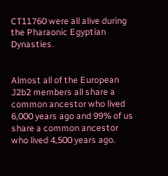CT11760 were all alive during the Pharaonic Egyptian Dynasties.


Almost all of the European J2b2 members all share a common ancestor who lived 6,000 years ago and 99% of us share a common ancestor who lived 4,500 years ago.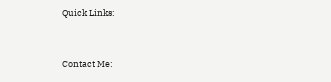Quick Links:


Contact Me: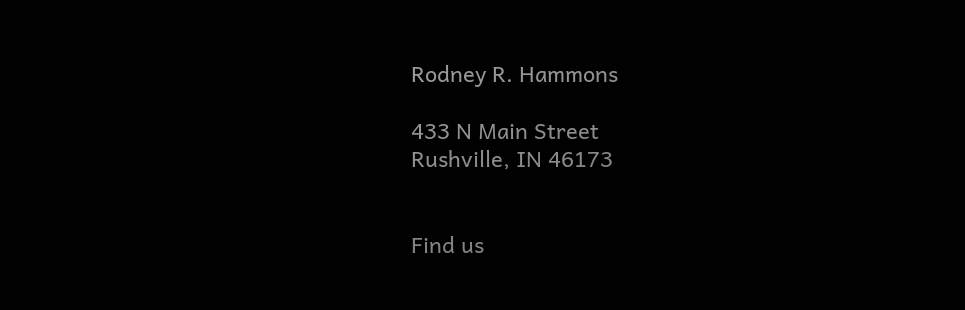Rodney R. Hammons

433 N Main Street
Rushville, IN 46173


Find us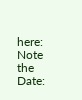here:
Note the Date: